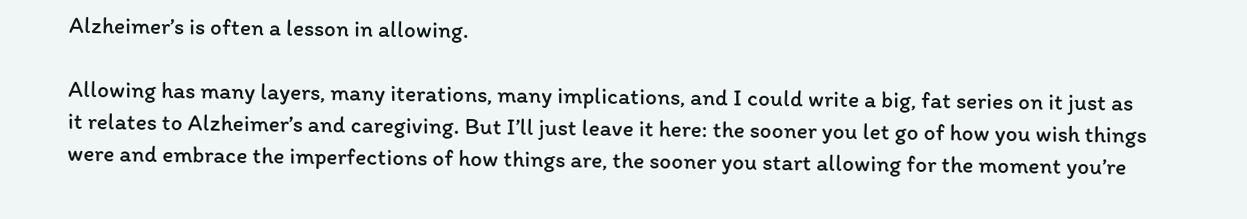Alzheimer’s is often a lesson in allowing.

Allowing has many layers, many iterations, many implications, and I could write a big, fat series on it just as it relates to Alzheimer’s and caregiving. But I’ll just leave it here: the sooner you let go of how you wish things were and embrace the imperfections of how things are, the sooner you start allowing for the moment you’re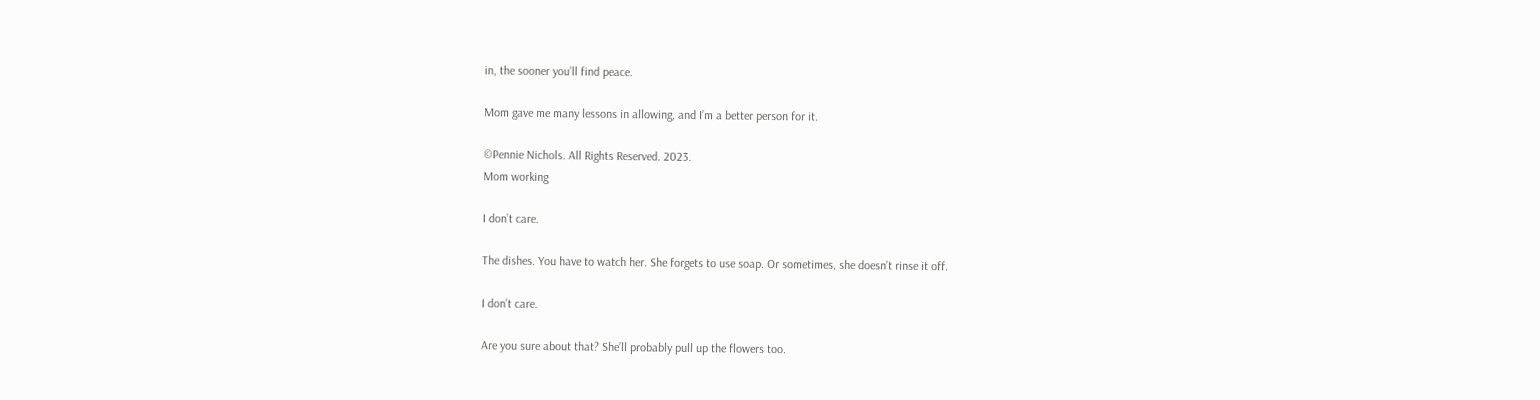in, the sooner you’ll find peace.

Mom gave me many lessons in allowing, and I’m a better person for it.

©Pennie Nichols. All Rights Reserved. 2023.
Mom working

I don’t care.

The dishes. You have to watch her. She forgets to use soap. Or sometimes, she doesn’t rinse it off.

I don’t care.

Are you sure about that? She’ll probably pull up the flowers too.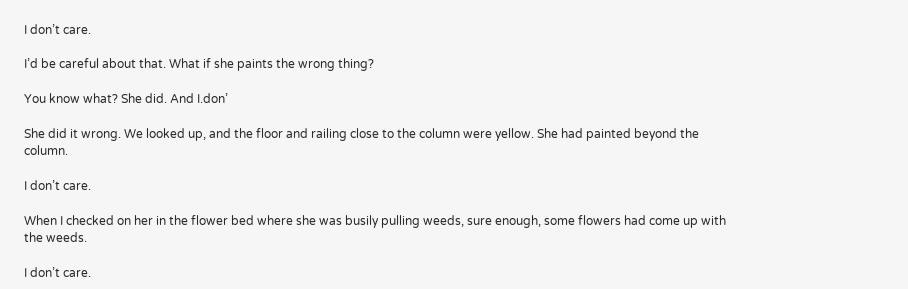I don’t care.

I’d be careful about that. What if she paints the wrong thing?

You know what? She did. And I.don’

She did it wrong. We looked up, and the floor and railing close to the column were yellow. She had painted beyond the column.

I don’t care.

When I checked on her in the flower bed where she was busily pulling weeds, sure enough, some flowers had come up with the weeds.

I don’t care.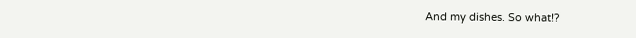And my dishes. So what!?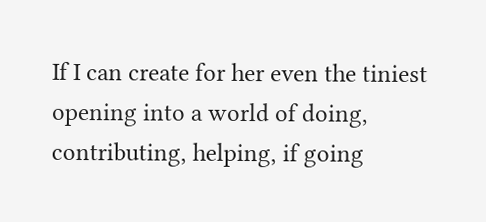If I can create for her even the tiniest opening into a world of doing, contributing, helping, if going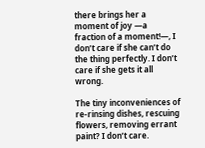there brings her a moment of joy —a fraction of a moment!—, I don’t care if she can’t do the thing perfectly. I don’t care if she gets it all wrong.

The tiny inconveniences of re-rinsing dishes, rescuing flowers, removing errant paint? I don’t care.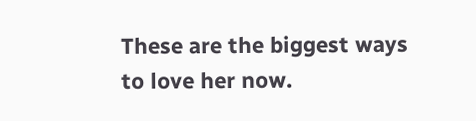These are the biggest ways to love her now.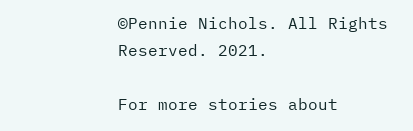©Pennie Nichols. All Rights Reserved. 2021.

For more stories about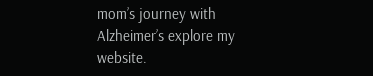mom’s journey with Alzheimer’s explore my website.